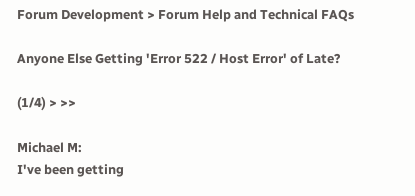Forum Development > Forum Help and Technical FAQs

Anyone Else Getting 'Error 522 / Host Error' of Late?

(1/4) > >>

Michael M:
I've been getting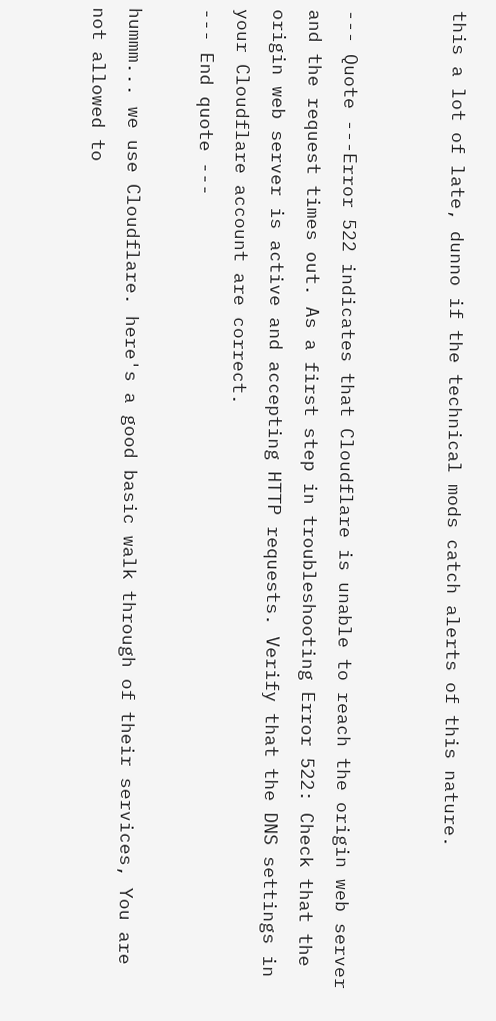this a lot of late, dunno if the technical mods catch alerts of this nature.


--- Quote ---Error 522 indicates that Cloudflare is unable to reach the origin web server and the request times out. As a first step in troubleshooting Error 522: Check that the origin web server is active and accepting HTTP requests. Verify that the DNS settings in your Cloudflare account are correct.
--- End quote ---

hummm... we use Cloudflare. here's a good basic walk through of their services, You are not allowed to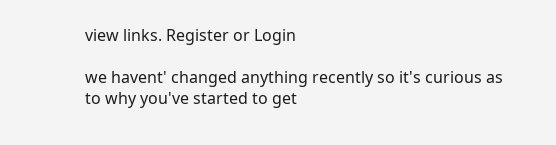view links. Register or Login

we havent' changed anything recently so it's curious as to why you've started to get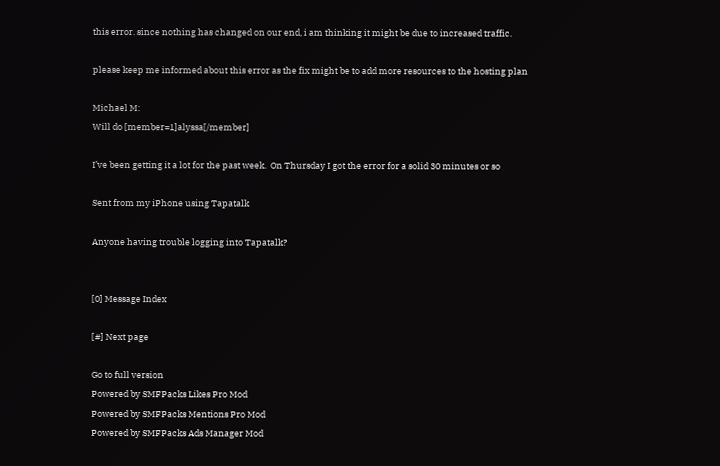this error. since nothing has changed on our end, i am thinking it might be due to increased traffic.

please keep me informed about this error as the fix might be to add more resources to the hosting plan

Michael M:
Will do [member=1]alyssa[/member]

I’ve been getting it a lot for the past week.  On Thursday I got the error for a solid 30 minutes or so

Sent from my iPhone using Tapatalk

Anyone having trouble logging into Tapatalk?


[0] Message Index

[#] Next page

Go to full version
Powered by SMFPacks Likes Pro Mod
Powered by SMFPacks Mentions Pro Mod
Powered by SMFPacks Ads Manager Mod